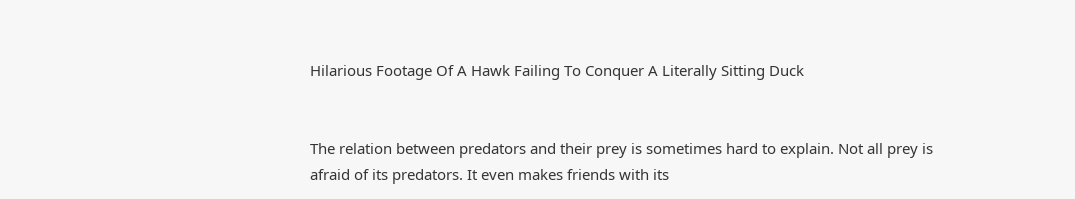Hilarious Footage Of A Hawk Failing To Conquer A Literally Sitting Duck


The relation between predators and their prey is sometimes hard to explain. Not all prey is afraid of its predators. It even makes friends with its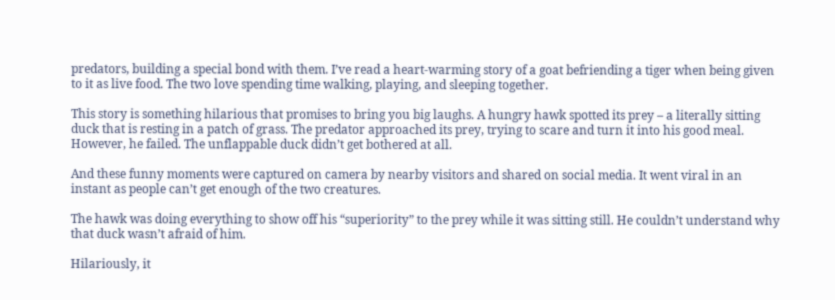predators, building a special bond with them. I’ve read a heart-warming story of a goat befriending a tiger when being given to it as live food. The two love spending time walking, playing, and sleeping together.

This story is something hilarious that promises to bring you big laughs. A hungry hawk spotted its prey – a literally sitting duck that is resting in a patch of grass. The predator approached its prey, trying to scare and turn it into his good meal. However, he failed. The unflappable duck didn’t get bothered at all.

And these funny moments were captured on camera by nearby visitors and shared on social media. It went viral in an instant as people can’t get enough of the two creatures.

The hawk was doing everything to show off his “superiority” to the prey while it was sitting still. He couldn’t understand why that duck wasn’t afraid of him.

Hilariously, it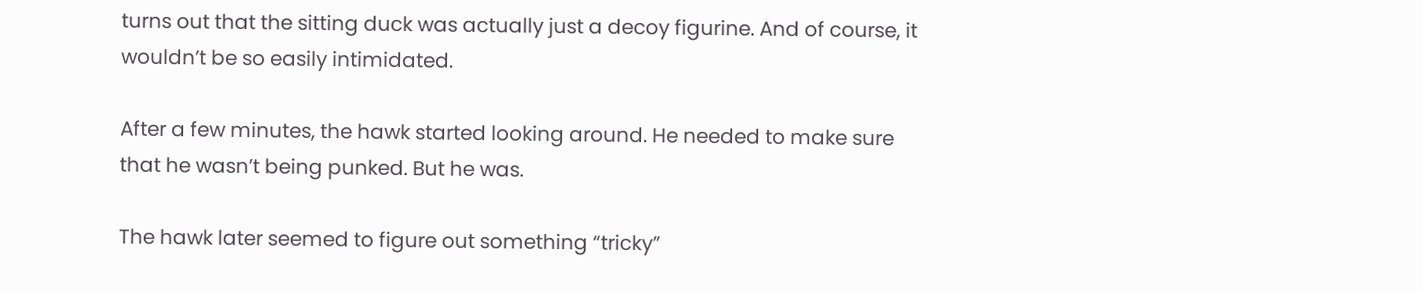turns out that the sitting duck was actually just a decoy figurine. And of course, it wouldn’t be so easily intimidated.

After a few minutes, the hawk started looking around. He needed to make sure that he wasn’t being punked. But he was.

The hawk later seemed to figure out something “tricky”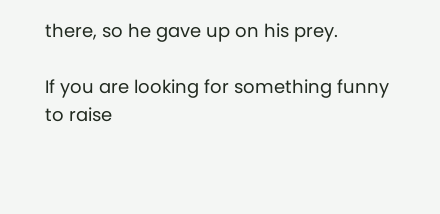there, so he gave up on his prey.

If you are looking for something funny to raise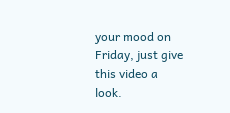your mood on Friday, just give this video a look.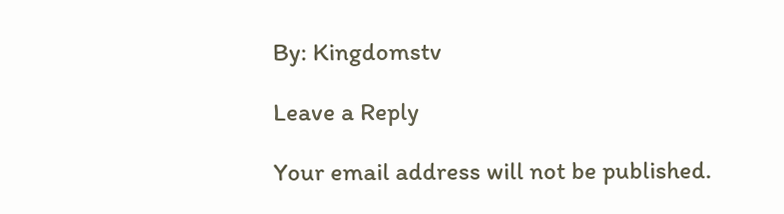By: Kingdomstv

Leave a Reply

Your email address will not be published.